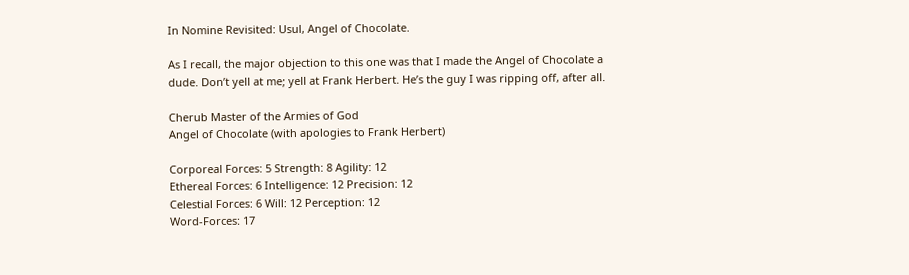In Nomine Revisited: Usul, Angel of Chocolate.

As I recall, the major objection to this one was that I made the Angel of Chocolate a dude. Don’t yell at me; yell at Frank Herbert. He’s the guy I was ripping off, after all.

Cherub Master of the Armies of God
Angel of Chocolate (with apologies to Frank Herbert)

Corporeal Forces: 5 Strength: 8 Agility: 12
Ethereal Forces: 6 Intelligence: 12 Precision: 12
Celestial Forces: 6 Will: 12 Perception: 12
Word-Forces: 17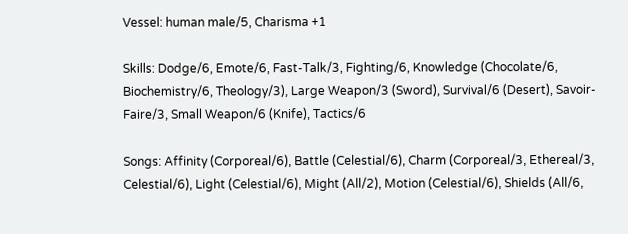Vessel: human male/5, Charisma +1

Skills: Dodge/6, Emote/6, Fast-Talk/3, Fighting/6, Knowledge (Chocolate/6, Biochemistry/6, Theology/3), Large Weapon/3 (Sword), Survival/6 (Desert), Savoir-Faire/3, Small Weapon/6 (Knife), Tactics/6

Songs: Affinity (Corporeal/6), Battle (Celestial/6), Charm (Corporeal/3, Ethereal/3, Celestial/6), Light (Celestial/6), Might (All/2), Motion (Celestial/6), Shields (All/6,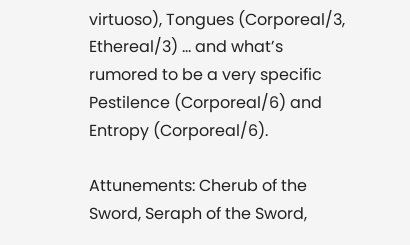virtuoso), Tongues (Corporeal/3, Ethereal/3) … and what’s rumored to be a very specific Pestilence (Corporeal/6) and Entropy (Corporeal/6).

Attunements: Cherub of the Sword, Seraph of the Sword,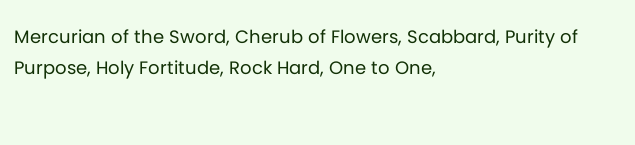Mercurian of the Sword, Cherub of Flowers, Scabbard, Purity of Purpose, Holy Fortitude, Rock Hard, One to One,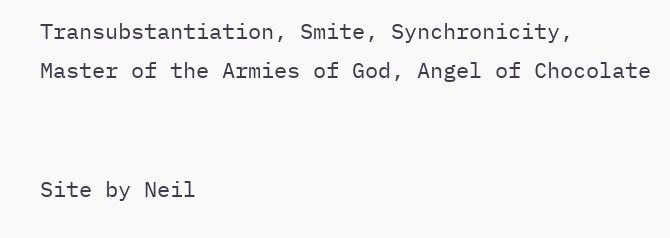Transubstantiation, Smite, Synchronicity, Master of the Armies of God, Angel of Chocolate


Site by Neil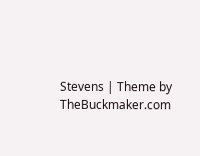Stevens | Theme by TheBuckmaker.com